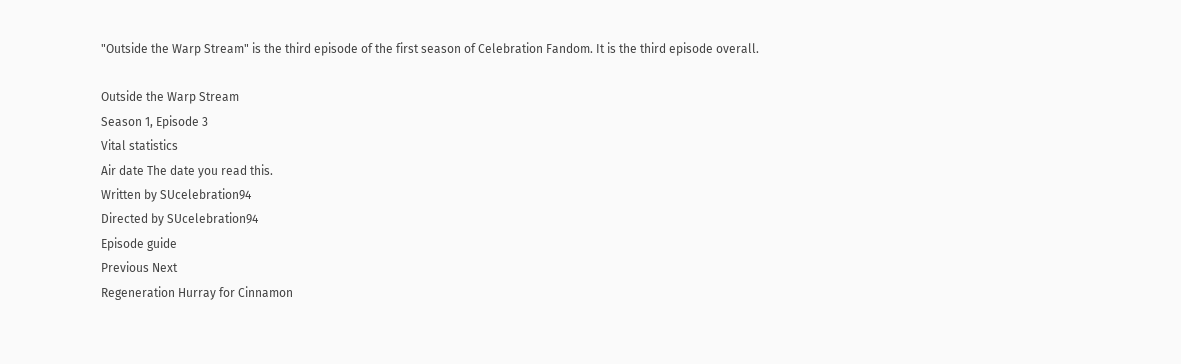"Outside the Warp Stream" is the third episode of the first season of Celebration Fandom. It is the third episode overall.

Outside the Warp Stream
Season 1, Episode 3
Vital statistics
Air date The date you read this.
Written by SUcelebration94
Directed by SUcelebration94
Episode guide
Previous Next
Regeneration Hurray for Cinnamon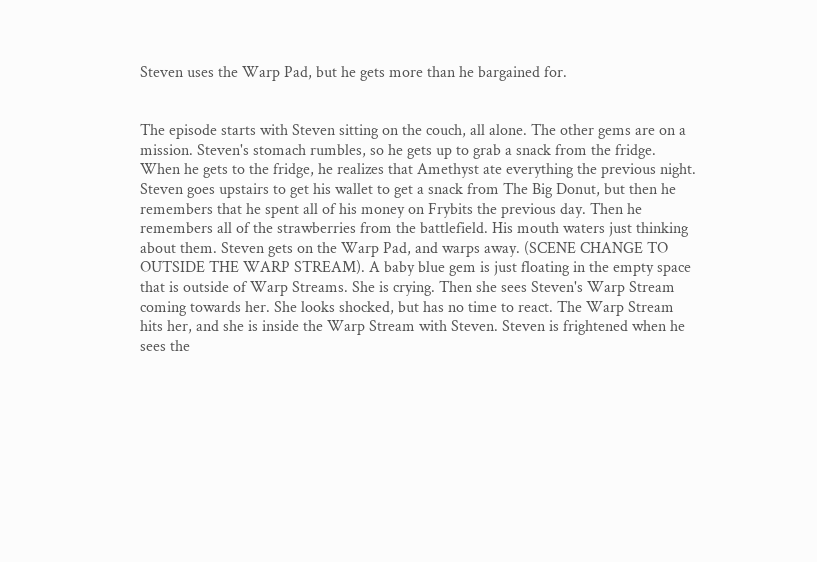Steven uses the Warp Pad, but he gets more than he bargained for.


The episode starts with Steven sitting on the couch, all alone. The other gems are on a mission. Steven's stomach rumbles, so he gets up to grab a snack from the fridge. When he gets to the fridge, he realizes that Amethyst ate everything the previous night. Steven goes upstairs to get his wallet to get a snack from The Big Donut, but then he remembers that he spent all of his money on Frybits the previous day. Then he remembers all of the strawberries from the battlefield. His mouth waters just thinking about them. Steven gets on the Warp Pad, and warps away. (SCENE CHANGE TO OUTSIDE THE WARP STREAM). A baby blue gem is just floating in the empty space that is outside of Warp Streams. She is crying. Then she sees Steven's Warp Stream coming towards her. She looks shocked, but has no time to react. The Warp Stream hits her, and she is inside the Warp Stream with Steven. Steven is frightened when he sees the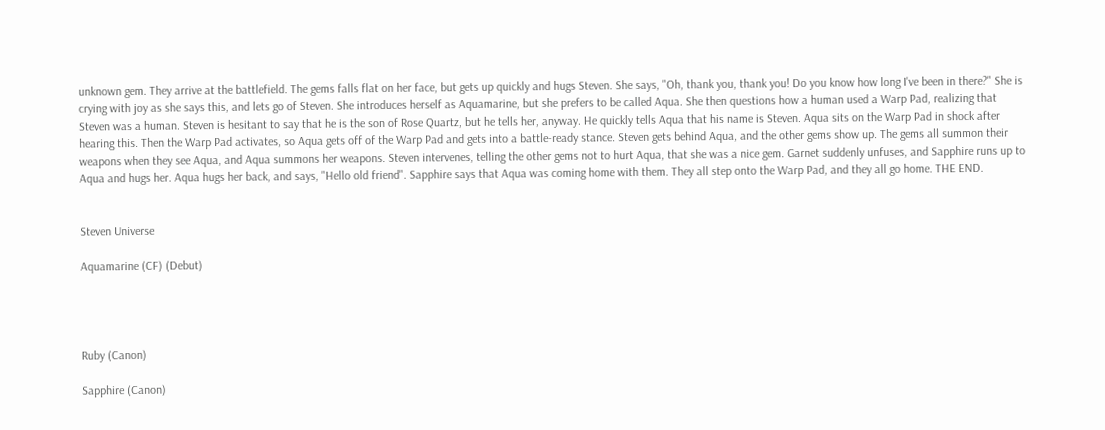unknown gem. They arrive at the battlefield. The gems falls flat on her face, but gets up quickly and hugs Steven. She says, "Oh, thank you, thank you! Do you know how long I've been in there?" She is crying with joy as she says this, and lets go of Steven. She introduces herself as Aquamarine, but she prefers to be called Aqua. She then questions how a human used a Warp Pad, realizing that Steven was a human. Steven is hesitant to say that he is the son of Rose Quartz, but he tells her, anyway. He quickly tells Aqua that his name is Steven. Aqua sits on the Warp Pad in shock after hearing this. Then the Warp Pad activates, so Aqua gets off of the Warp Pad and gets into a battle-ready stance. Steven gets behind Aqua, and the other gems show up. The gems all summon their weapons when they see Aqua, and Aqua summons her weapons. Steven intervenes, telling the other gems not to hurt Aqua, that she was a nice gem. Garnet suddenly unfuses, and Sapphire runs up to Aqua and hugs her. Aqua hugs her back, and says, "Hello old friend". Sapphire says that Aqua was coming home with them. They all step onto the Warp Pad, and they all go home. THE END.


Steven Universe

Aquamarine (CF) (Debut)




Ruby (Canon)

Sapphire (Canon)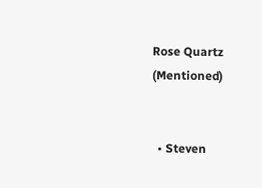Rose Quartz (Mentioned)


  • Steven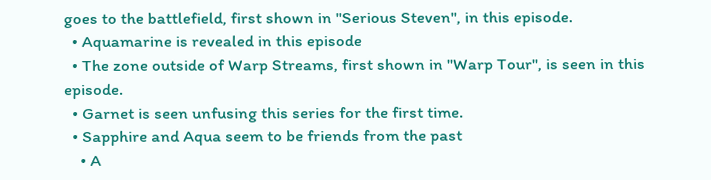goes to the battlefield, first shown in "Serious Steven", in this episode.
  • Aquamarine is revealed in this episode
  • The zone outside of Warp Streams, first shown in "Warp Tour", is seen in this episode.
  • Garnet is seen unfusing this series for the first time.
  • Sapphire and Aqua seem to be friends from the past
    • A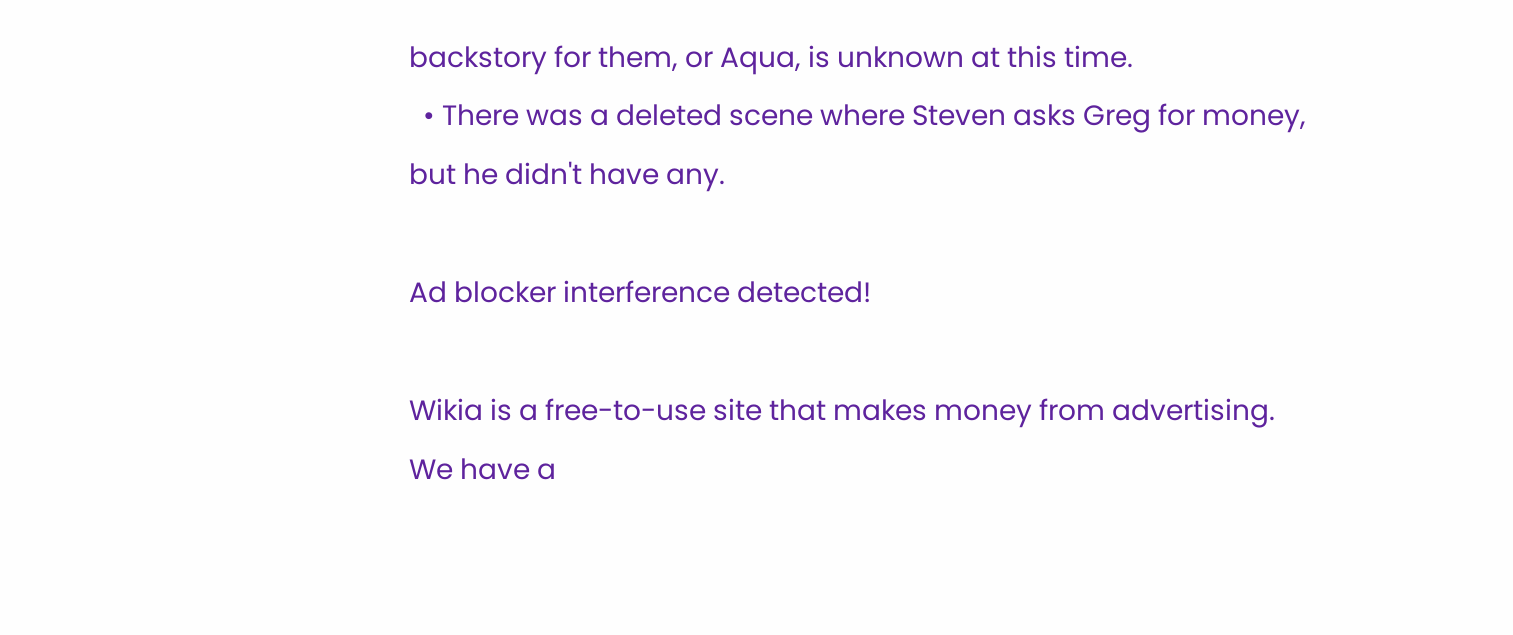backstory for them, or Aqua, is unknown at this time.
  • There was a deleted scene where Steven asks Greg for money, but he didn't have any.

Ad blocker interference detected!

Wikia is a free-to-use site that makes money from advertising. We have a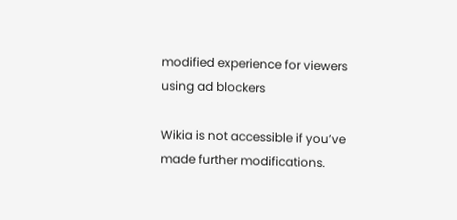modified experience for viewers using ad blockers

Wikia is not accessible if you’ve made further modifications.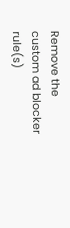Remove the custom ad blocker rule(s)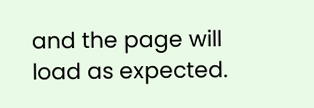and the page will load as expected.